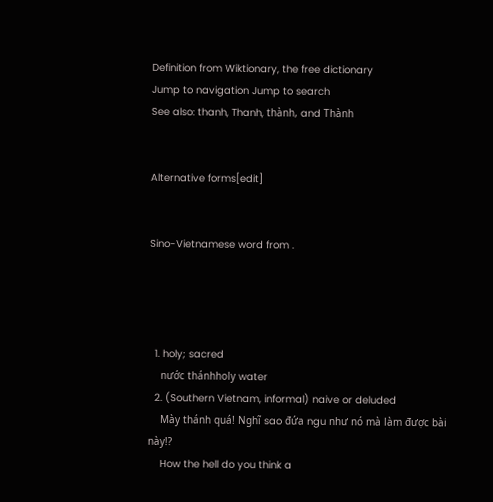Definition from Wiktionary, the free dictionary
Jump to navigation Jump to search
See also: thanh, Thanh, thành, and Thành


Alternative forms[edit]


Sino-Vietnamese word from .




  1. holy; sacred
    nước thánhholy water
  2. (Southern Vietnam, informal) naive or deluded
    Mày thánh quá! Nghĩ sao đứa ngu như nó mà làm được bài này!?
    How the hell do you think a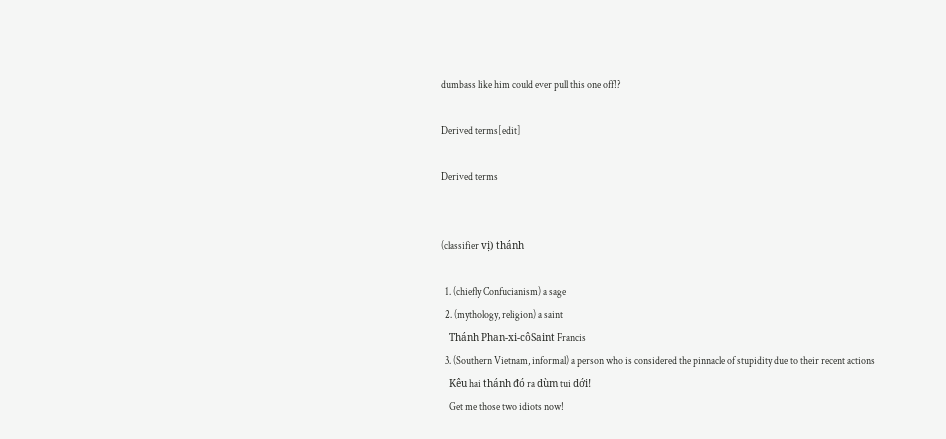dumbass like him could ever pull this one off!?

Derived terms[edit]

Derived terms


(classifier vị) thánh

  1. (chiefly Confucianism) a sage
  2. (mythology, religion) a saint
    Thánh Phan-xi-côSaint Francis
  3. (Southern Vietnam, informal) a person who is considered the pinnacle of stupidity due to their recent actions
    Kêu hai thánh đó ra dùm tui dới!
    Get me those two idiots now!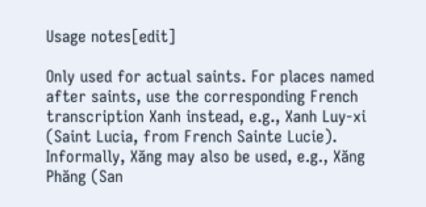Usage notes[edit]

Only used for actual saints. For places named after saints, use the corresponding French transcription Xanh instead, e.g., Xanh Luy-xi (Saint Lucia, from French Sainte Lucie). Informally, Xăng may also be used, e.g., Xăng Phăng (San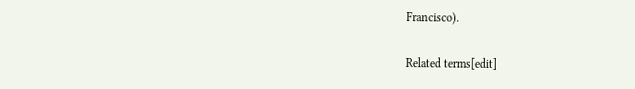Francisco).

Related terms[edit]